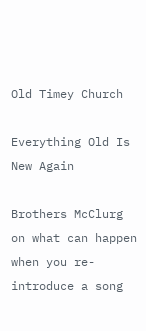Old Timey Church

Everything Old Is New Again

Brothers McClurg on what can happen when you re-introduce a song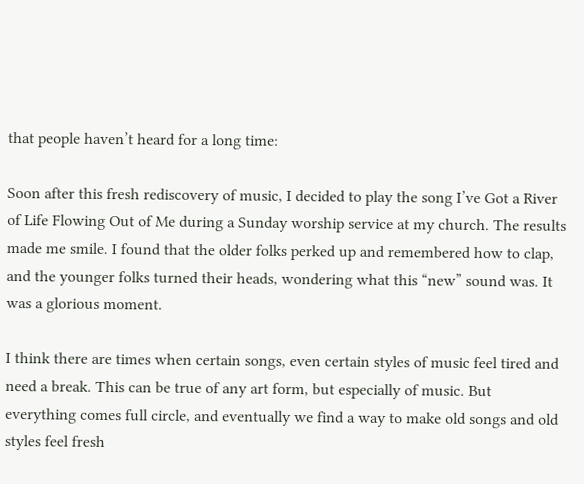that people haven’t heard for a long time:

Soon after this fresh rediscovery of music, I decided to play the song I’ve Got a River of Life Flowing Out of Me during a Sunday worship service at my church. The results made me smile. I found that the older folks perked up and remembered how to clap, and the younger folks turned their heads, wondering what this “new” sound was. It was a glorious moment.

I think there are times when certain songs, even certain styles of music feel tired and need a break. This can be true of any art form, but especially of music. But everything comes full circle, and eventually we find a way to make old songs and old styles feel fresh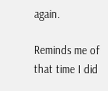again.

Reminds me of that time I did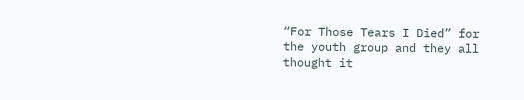“For Those Tears I Died” for the youth group and they all thought it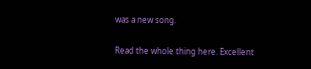was a new song.

Read the whole thing here. Excellent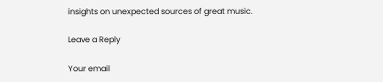insights on unexpected sources of great music.

Leave a Reply

Your email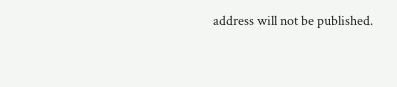address will not be published.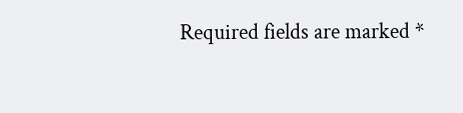Required fields are marked *